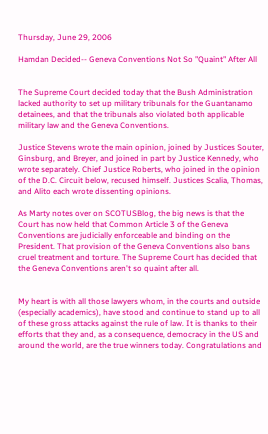Thursday, June 29, 2006

Hamdan Decided-- Geneva Conventions Not So "Quaint" After All


The Supreme Court decided today that the Bush Administration lacked authority to set up military tribunals for the Guantanamo detainees, and that the tribunals also violated both applicable military law and the Geneva Conventions.

Justice Stevens wrote the main opinion, joined by Justices Souter, Ginsburg, and Breyer, and joined in part by Justice Kennedy, who wrote separately. Chief Justice Roberts, who joined in the opinion of the D.C. Circuit below, recused himself. Justices Scalia, Thomas, and Alito each wrote dissenting opinions.

As Marty notes over on SCOTUSBlog, the big news is that the Court has now held that Common Article 3 of the Geneva Conventions are judicially enforceable and binding on the President. That provision of the Geneva Conventions also bans cruel treatment and torture. The Supreme Court has decided that the Geneva Conventions aren't so quaint after all.


My heart is with all those lawyers whom, in the courts and outside (especially academics), have stood and continue to stand up to all of these gross attacks against the rule of law. It is thanks to their efforts that they and, as a consequence, democracy in the US and around the world, are the true winners today. Congratulations and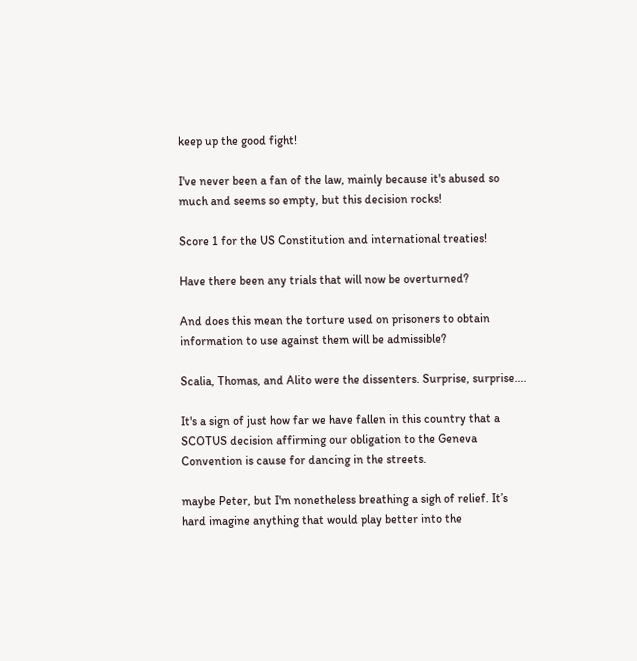keep up the good fight!

I've never been a fan of the law, mainly because it's abused so much and seems so empty, but this decision rocks!

Score 1 for the US Constitution and international treaties!

Have there been any trials that will now be overturned?

And does this mean the torture used on prisoners to obtain information to use against them will be admissible?

Scalia, Thomas, and Alito were the dissenters. Surprise, surprise....

It's a sign of just how far we have fallen in this country that a SCOTUS decision affirming our obligation to the Geneva Convention is cause for dancing in the streets.

maybe Peter, but I'm nonetheless breathing a sigh of relief. It’s hard imagine anything that would play better into the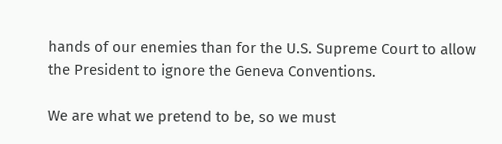hands of our enemies than for the U.S. Supreme Court to allow the President to ignore the Geneva Conventions.

We are what we pretend to be, so we must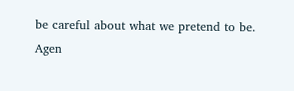be careful about what we pretend to be.
Agen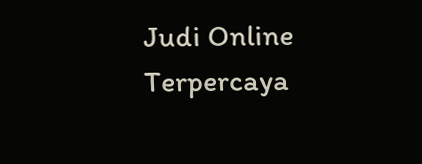Judi Online Terpercaya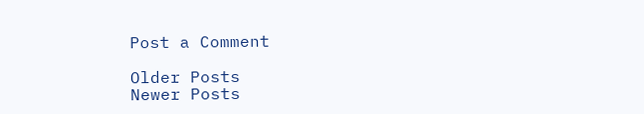Post a Comment

Older Posts
Newer Posts